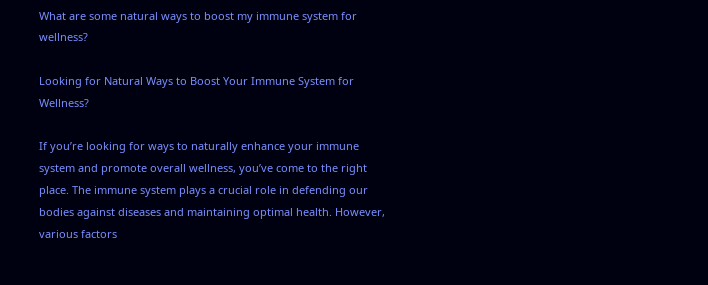What are some natural ways to boost my immune system for wellness?

Looking for Natural Ways to Boost Your Immune System for Wellness?

If you’re looking for ways to naturally enhance your immune system and promote overall wellness, you’ve come to the right place. The immune system plays a crucial role in defending our bodies against diseases and maintaining optimal health. However, various factors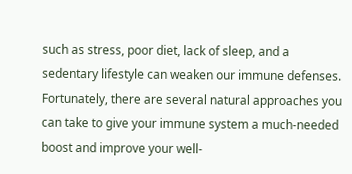such as stress, poor diet, lack of sleep, and a sedentary lifestyle can weaken our immune defenses. Fortunately, there are several natural approaches you can take to give your immune system a much-needed boost and improve your well-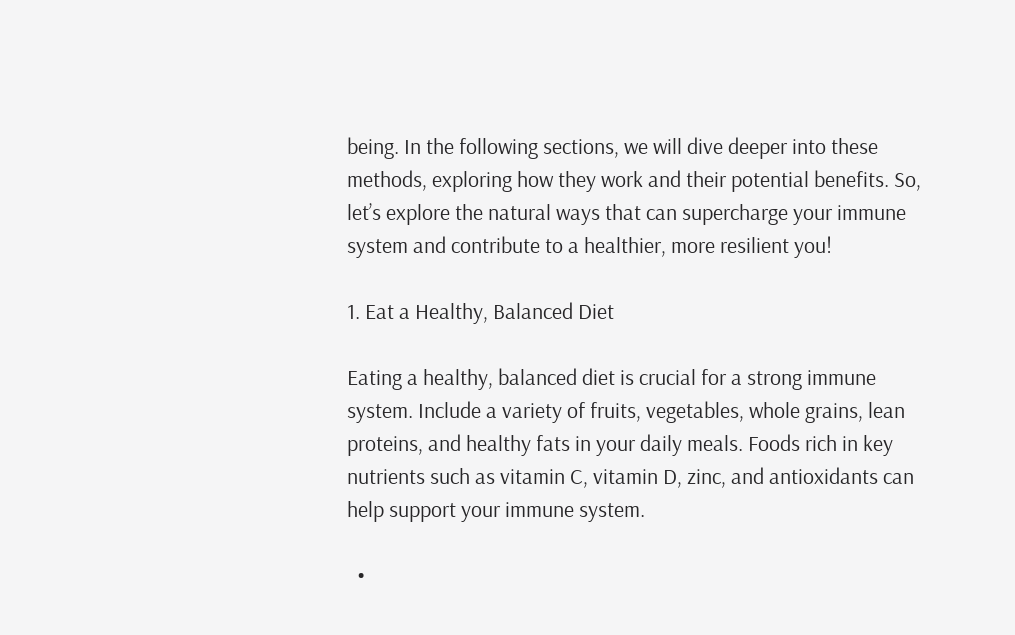being. In the following sections, we will dive deeper into these methods, exploring how they work and their potential benefits. So, let’s explore the natural ways that can supercharge your immune system and contribute to a healthier, more resilient you!

1. Eat a Healthy, Balanced Diet

Eating a healthy, balanced diet is crucial for a strong immune system. Include a variety of fruits, vegetables, whole grains, lean proteins, and healthy fats in your daily meals. Foods rich in key nutrients such as vitamin C, vitamin D, zinc, and antioxidants can help support your immune system.

  •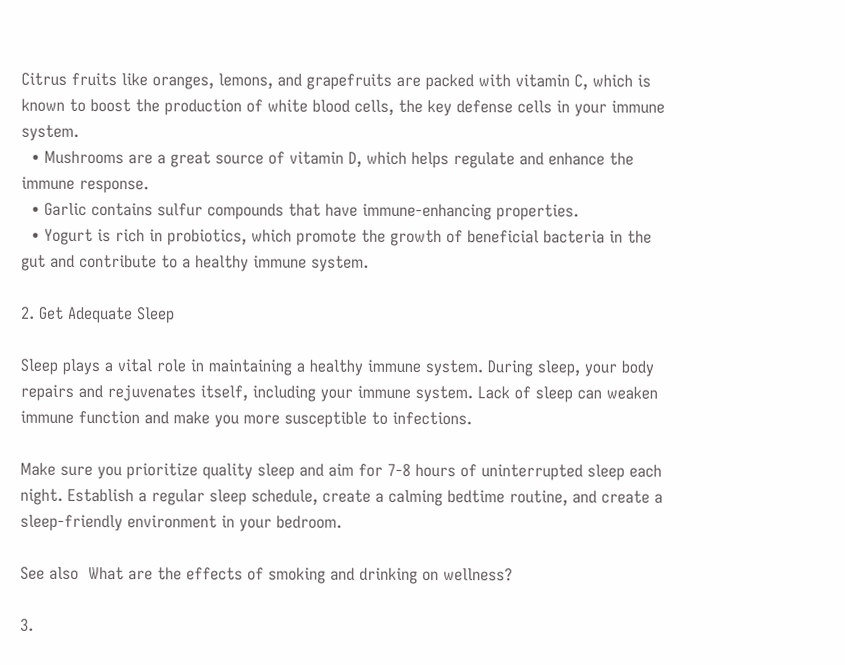Citrus fruits like oranges, lemons, and grapefruits are packed with vitamin C, which is known to boost the production of white blood cells, the key defense cells in your immune system.
  • Mushrooms are a great source of vitamin D, which helps regulate and enhance the immune response.
  • Garlic contains sulfur compounds that have immune-enhancing properties.
  • Yogurt is rich in probiotics, which promote the growth of beneficial bacteria in the gut and contribute to a healthy immune system.

2. Get Adequate Sleep

Sleep plays a vital role in maintaining a healthy immune system. During sleep, your body repairs and rejuvenates itself, including your immune system. Lack of sleep can weaken immune function and make you more susceptible to infections.

Make sure you prioritize quality sleep and aim for 7-8 hours of uninterrupted sleep each night. Establish a regular sleep schedule, create a calming bedtime routine, and create a sleep-friendly environment in your bedroom.

See also  What are the effects of smoking and drinking on wellness?

3.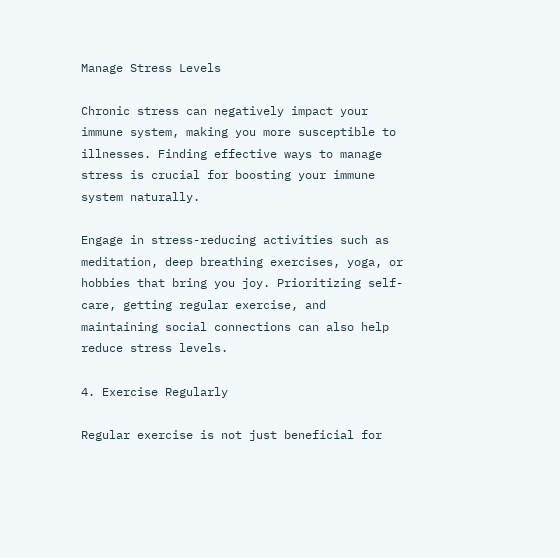Manage Stress Levels

Chronic stress can negatively impact your immune system, making you more susceptible to illnesses. Finding effective ways to manage stress is crucial for boosting your immune system naturally.

Engage in stress-reducing activities such as meditation, deep breathing exercises, yoga, or hobbies that bring you joy. Prioritizing self-care, getting regular exercise, and maintaining social connections can also help reduce stress levels.

4. Exercise Regularly

Regular exercise is not just beneficial for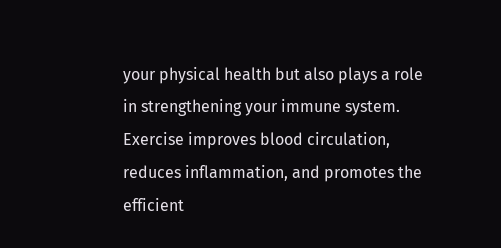your physical health but also plays a role in strengthening your immune system. Exercise improves blood circulation, reduces inflammation, and promotes the efficient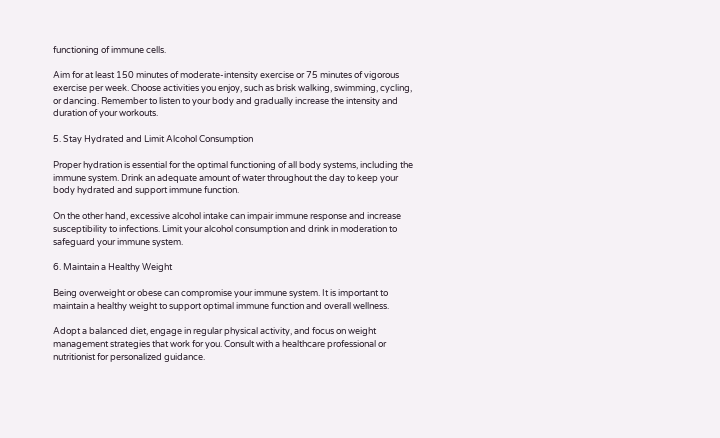functioning of immune cells.

Aim for at least 150 minutes of moderate-intensity exercise or 75 minutes of vigorous exercise per week. Choose activities you enjoy, such as brisk walking, swimming, cycling, or dancing. Remember to listen to your body and gradually increase the intensity and duration of your workouts.

5. Stay Hydrated and Limit Alcohol Consumption

Proper hydration is essential for the optimal functioning of all body systems, including the immune system. Drink an adequate amount of water throughout the day to keep your body hydrated and support immune function.

On the other hand, excessive alcohol intake can impair immune response and increase susceptibility to infections. Limit your alcohol consumption and drink in moderation to safeguard your immune system.

6. Maintain a Healthy Weight

Being overweight or obese can compromise your immune system. It is important to maintain a healthy weight to support optimal immune function and overall wellness.

Adopt a balanced diet, engage in regular physical activity, and focus on weight management strategies that work for you. Consult with a healthcare professional or nutritionist for personalized guidance.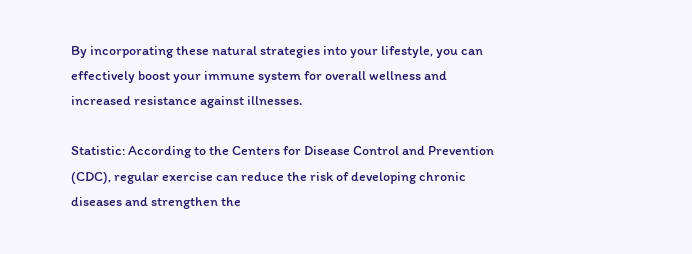By incorporating these natural strategies into your lifestyle, you can effectively boost your immune system for overall wellness and increased resistance against illnesses.

Statistic: According to the Centers for Disease Control and Prevention (CDC), regular exercise can reduce the risk of developing chronic diseases and strengthen the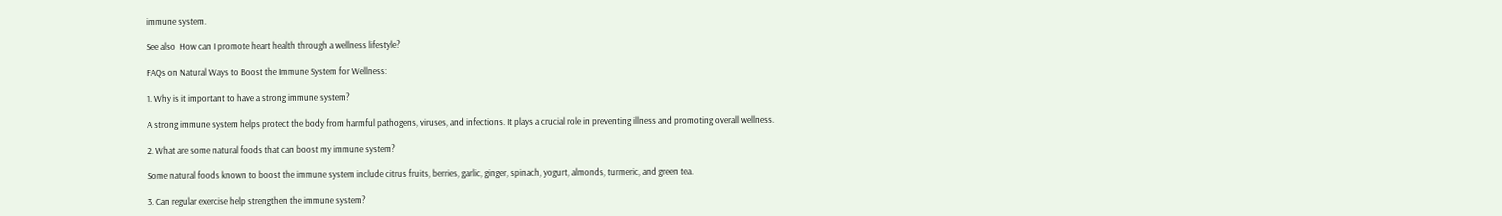immune system.

See also  How can I promote heart health through a wellness lifestyle?

FAQs on Natural Ways to Boost the Immune System for Wellness:

1. Why is it important to have a strong immune system?

A strong immune system helps protect the body from harmful pathogens, viruses, and infections. It plays a crucial role in preventing illness and promoting overall wellness.

2. What are some natural foods that can boost my immune system?

Some natural foods known to boost the immune system include citrus fruits, berries, garlic, ginger, spinach, yogurt, almonds, turmeric, and green tea.

3. Can regular exercise help strengthen the immune system?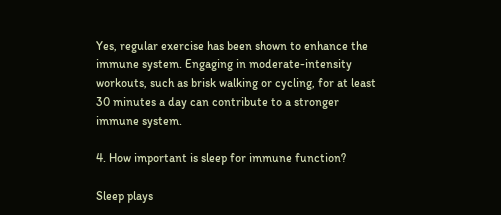Yes, regular exercise has been shown to enhance the immune system. Engaging in moderate-intensity workouts, such as brisk walking or cycling, for at least 30 minutes a day can contribute to a stronger immune system.

4. How important is sleep for immune function?

Sleep plays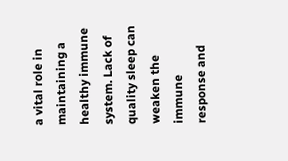a vital role in maintaining a healthy immune system. Lack of quality sleep can weaken the immune response and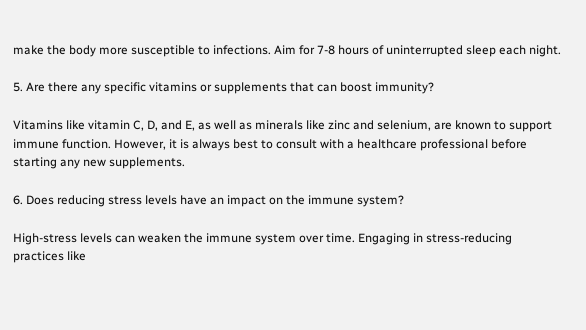make the body more susceptible to infections. Aim for 7-8 hours of uninterrupted sleep each night.

5. Are there any specific vitamins or supplements that can boost immunity?

Vitamins like vitamin C, D, and E, as well as minerals like zinc and selenium, are known to support immune function. However, it is always best to consult with a healthcare professional before starting any new supplements.

6. Does reducing stress levels have an impact on the immune system?

High-stress levels can weaken the immune system over time. Engaging in stress-reducing practices like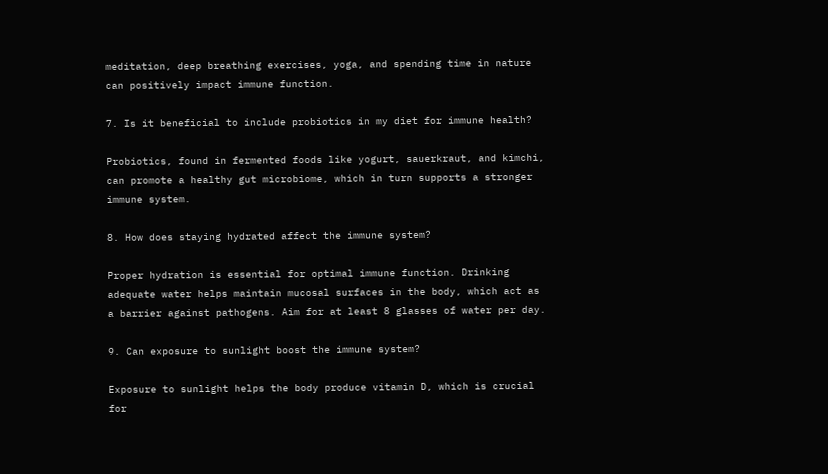meditation, deep breathing exercises, yoga, and spending time in nature can positively impact immune function.

7. Is it beneficial to include probiotics in my diet for immune health?

Probiotics, found in fermented foods like yogurt, sauerkraut, and kimchi, can promote a healthy gut microbiome, which in turn supports a stronger immune system.

8. How does staying hydrated affect the immune system?

Proper hydration is essential for optimal immune function. Drinking adequate water helps maintain mucosal surfaces in the body, which act as a barrier against pathogens. Aim for at least 8 glasses of water per day.

9. Can exposure to sunlight boost the immune system?

Exposure to sunlight helps the body produce vitamin D, which is crucial for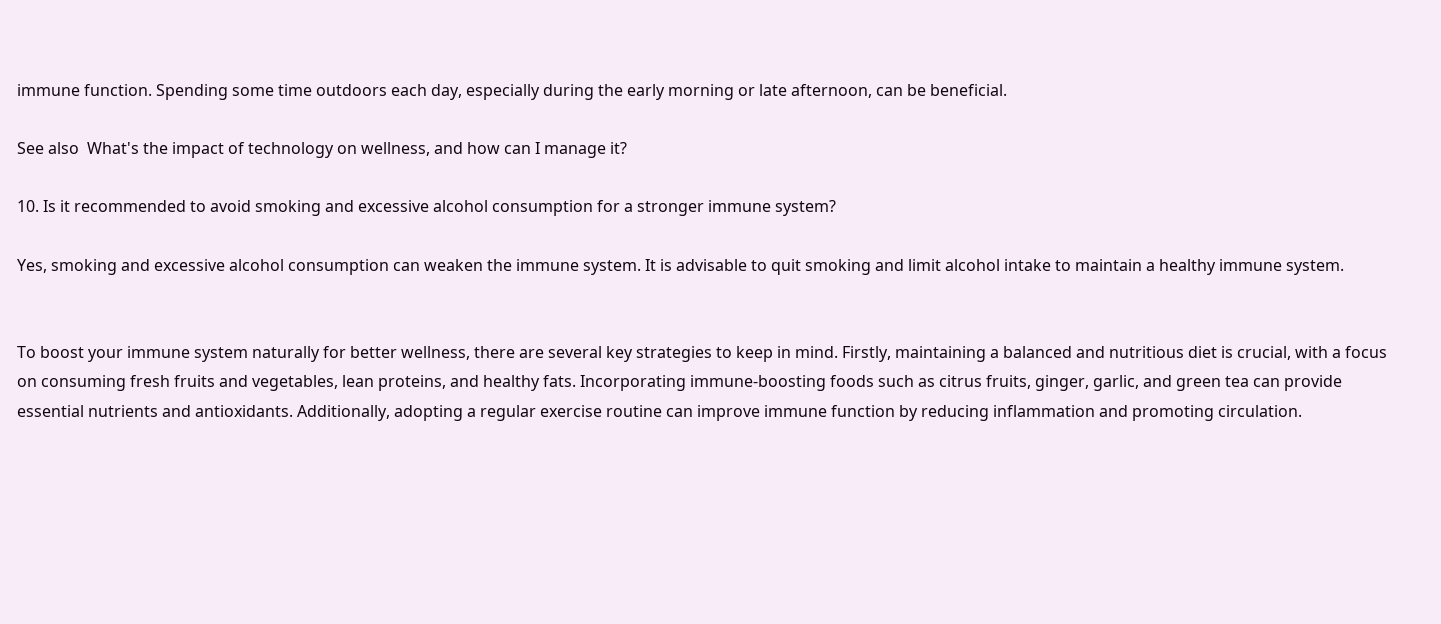immune function. Spending some time outdoors each day, especially during the early morning or late afternoon, can be beneficial.

See also  What's the impact of technology on wellness, and how can I manage it?

10. Is it recommended to avoid smoking and excessive alcohol consumption for a stronger immune system?

Yes, smoking and excessive alcohol consumption can weaken the immune system. It is advisable to quit smoking and limit alcohol intake to maintain a healthy immune system.


To boost your immune system naturally for better wellness, there are several key strategies to keep in mind. Firstly, maintaining a balanced and nutritious diet is crucial, with a focus on consuming fresh fruits and vegetables, lean proteins, and healthy fats. Incorporating immune-boosting foods such as citrus fruits, ginger, garlic, and green tea can provide essential nutrients and antioxidants. Additionally, adopting a regular exercise routine can improve immune function by reducing inflammation and promoting circulation.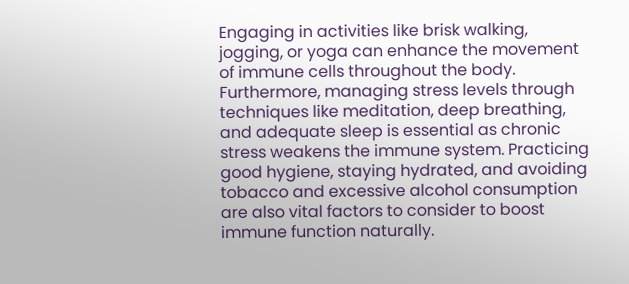Engaging in activities like brisk walking, jogging, or yoga can enhance the movement of immune cells throughout the body. Furthermore, managing stress levels through techniques like meditation, deep breathing, and adequate sleep is essential as chronic stress weakens the immune system. Practicing good hygiene, staying hydrated, and avoiding tobacco and excessive alcohol consumption are also vital factors to consider to boost immune function naturally.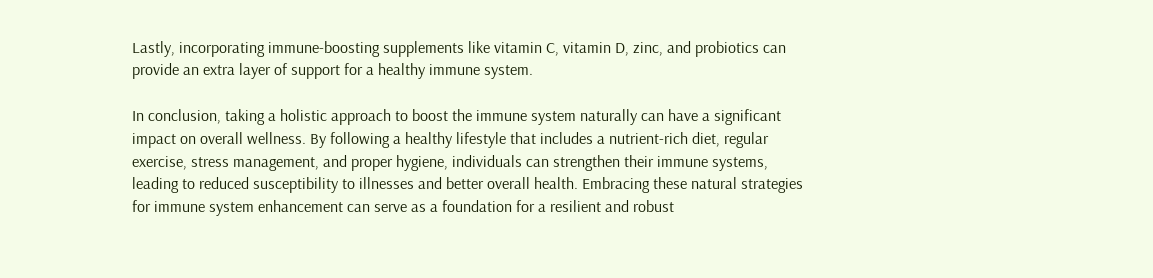Lastly, incorporating immune-boosting supplements like vitamin C, vitamin D, zinc, and probiotics can provide an extra layer of support for a healthy immune system.

In conclusion, taking a holistic approach to boost the immune system naturally can have a significant impact on overall wellness. By following a healthy lifestyle that includes a nutrient-rich diet, regular exercise, stress management, and proper hygiene, individuals can strengthen their immune systems, leading to reduced susceptibility to illnesses and better overall health. Embracing these natural strategies for immune system enhancement can serve as a foundation for a resilient and robust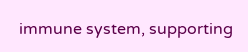immune system, supporting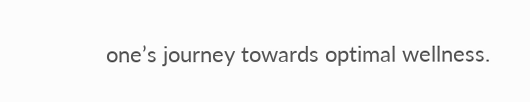one’s journey towards optimal wellness.